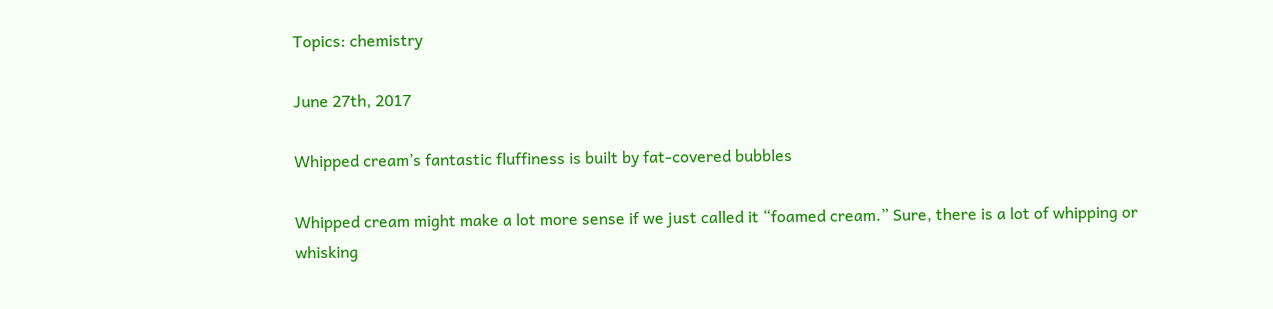Topics: chemistry

June 27th, 2017

Whipped cream’s fantastic fluffiness is built by fat-covered bubbles

Whipped cream might make a lot more sense if we just called it “foamed cream.” Sure, there is a lot of whipping or whisking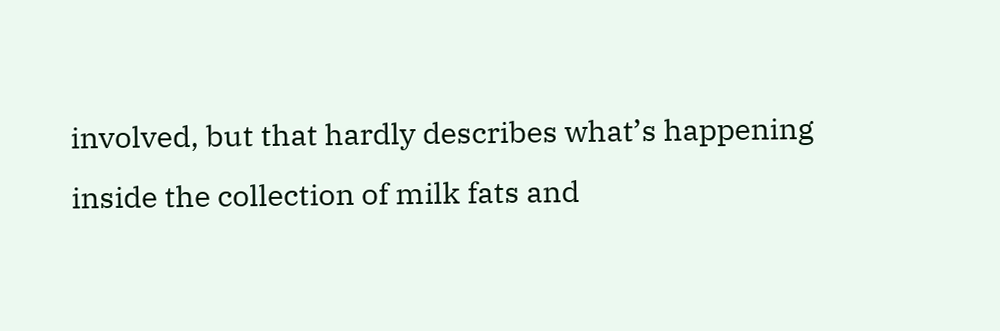involved, but that hardly describes what’s happening inside the collection of milk fats and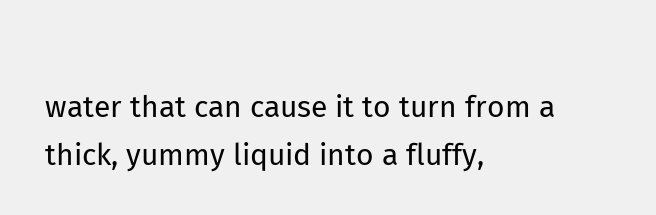water that can cause it to turn from a thick, yummy liquid into a fluffy,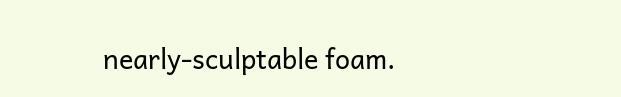nearly-sculptable foam.